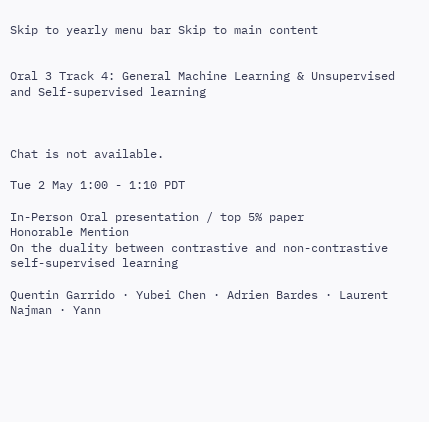Skip to yearly menu bar Skip to main content


Oral 3 Track 4: General Machine Learning & Unsupervised and Self-supervised learning



Chat is not available.

Tue 2 May 1:00 - 1:10 PDT

In-Person Oral presentation / top 5% paper
Honorable Mention
On the duality between contrastive and non-contrastive self-supervised learning

Quentin Garrido · Yubei Chen · Adrien Bardes · Laurent Najman · Yann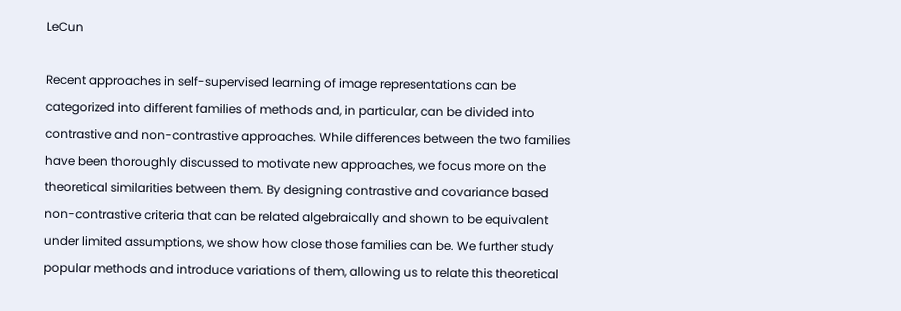LeCun

Recent approaches in self-supervised learning of image representations can be categorized into different families of methods and, in particular, can be divided into contrastive and non-contrastive approaches. While differences between the two families have been thoroughly discussed to motivate new approaches, we focus more on the theoretical similarities between them. By designing contrastive and covariance based non-contrastive criteria that can be related algebraically and shown to be equivalent under limited assumptions, we show how close those families can be. We further study popular methods and introduce variations of them, allowing us to relate this theoretical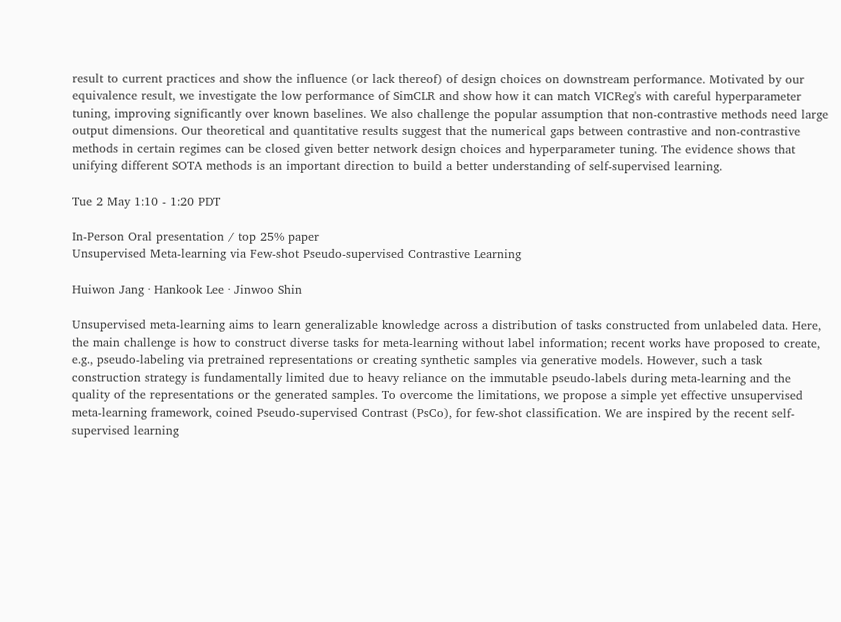result to current practices and show the influence (or lack thereof) of design choices on downstream performance. Motivated by our equivalence result, we investigate the low performance of SimCLR and show how it can match VICReg's with careful hyperparameter tuning, improving significantly over known baselines. We also challenge the popular assumption that non-contrastive methods need large output dimensions. Our theoretical and quantitative results suggest that the numerical gaps between contrastive and non-contrastive methods in certain regimes can be closed given better network design choices and hyperparameter tuning. The evidence shows that unifying different SOTA methods is an important direction to build a better understanding of self-supervised learning.

Tue 2 May 1:10 - 1:20 PDT

In-Person Oral presentation / top 25% paper
Unsupervised Meta-learning via Few-shot Pseudo-supervised Contrastive Learning

Huiwon Jang · Hankook Lee · Jinwoo Shin

Unsupervised meta-learning aims to learn generalizable knowledge across a distribution of tasks constructed from unlabeled data. Here, the main challenge is how to construct diverse tasks for meta-learning without label information; recent works have proposed to create, e.g., pseudo-labeling via pretrained representations or creating synthetic samples via generative models. However, such a task construction strategy is fundamentally limited due to heavy reliance on the immutable pseudo-labels during meta-learning and the quality of the representations or the generated samples. To overcome the limitations, we propose a simple yet effective unsupervised meta-learning framework, coined Pseudo-supervised Contrast (PsCo), for few-shot classification. We are inspired by the recent self-supervised learning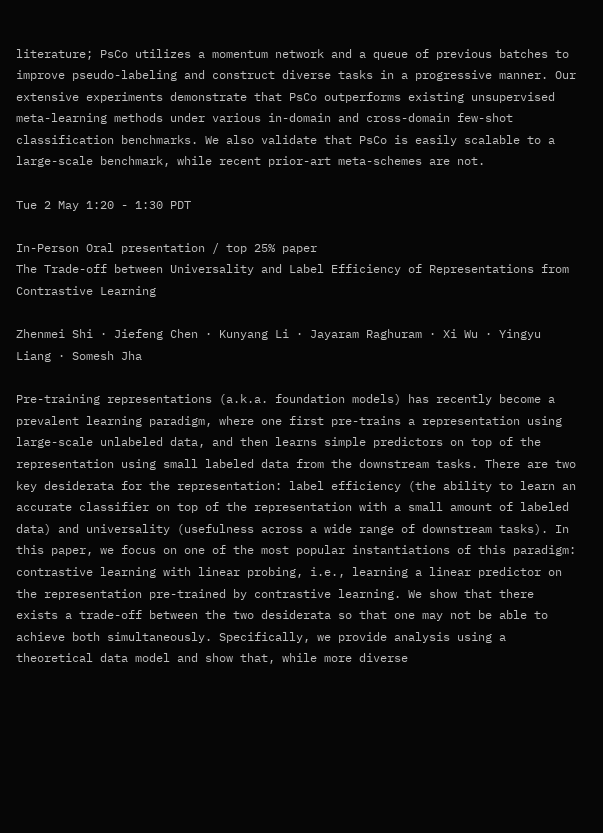literature; PsCo utilizes a momentum network and a queue of previous batches to improve pseudo-labeling and construct diverse tasks in a progressive manner. Our extensive experiments demonstrate that PsCo outperforms existing unsupervised meta-learning methods under various in-domain and cross-domain few-shot classification benchmarks. We also validate that PsCo is easily scalable to a large-scale benchmark, while recent prior-art meta-schemes are not.

Tue 2 May 1:20 - 1:30 PDT

In-Person Oral presentation / top 25% paper
The Trade-off between Universality and Label Efficiency of Representations from Contrastive Learning

Zhenmei Shi · Jiefeng Chen · Kunyang Li · Jayaram Raghuram · Xi Wu · Yingyu Liang · Somesh Jha

Pre-training representations (a.k.a. foundation models) has recently become a prevalent learning paradigm, where one first pre-trains a representation using large-scale unlabeled data, and then learns simple predictors on top of the representation using small labeled data from the downstream tasks. There are two key desiderata for the representation: label efficiency (the ability to learn an accurate classifier on top of the representation with a small amount of labeled data) and universality (usefulness across a wide range of downstream tasks). In this paper, we focus on one of the most popular instantiations of this paradigm: contrastive learning with linear probing, i.e., learning a linear predictor on the representation pre-trained by contrastive learning. We show that there exists a trade-off between the two desiderata so that one may not be able to achieve both simultaneously. Specifically, we provide analysis using a theoretical data model and show that, while more diverse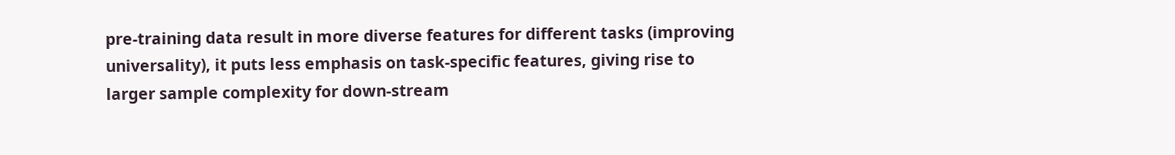pre-training data result in more diverse features for different tasks (improving universality), it puts less emphasis on task-specific features, giving rise to larger sample complexity for down-stream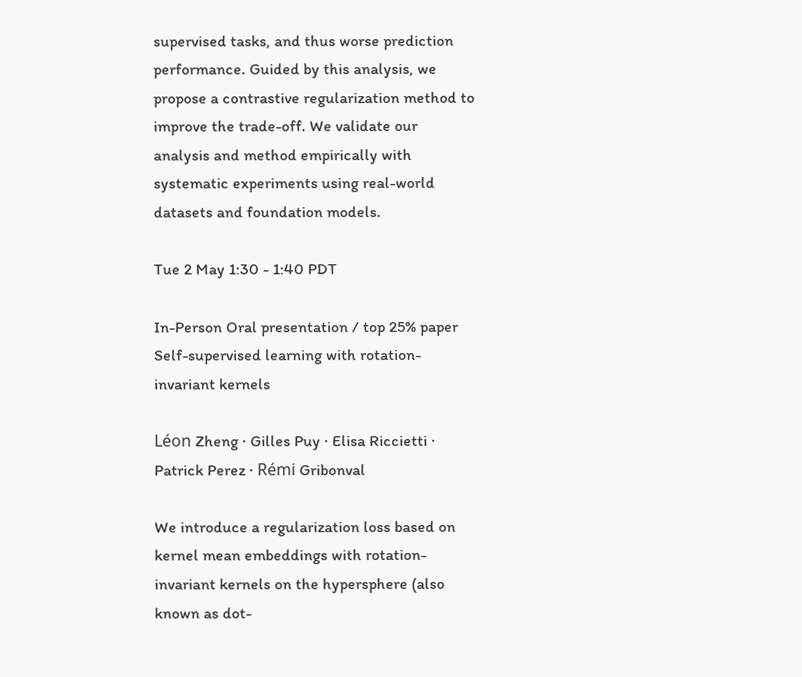supervised tasks, and thus worse prediction performance. Guided by this analysis, we propose a contrastive regularization method to improve the trade-off. We validate our analysis and method empirically with systematic experiments using real-world datasets and foundation models.

Tue 2 May 1:30 - 1:40 PDT

In-Person Oral presentation / top 25% paper
Self-supervised learning with rotation-invariant kernels

Léon Zheng · Gilles Puy · Elisa Riccietti · Patrick Perez · Rémi Gribonval

We introduce a regularization loss based on kernel mean embeddings with rotation-invariant kernels on the hypersphere (also known as dot-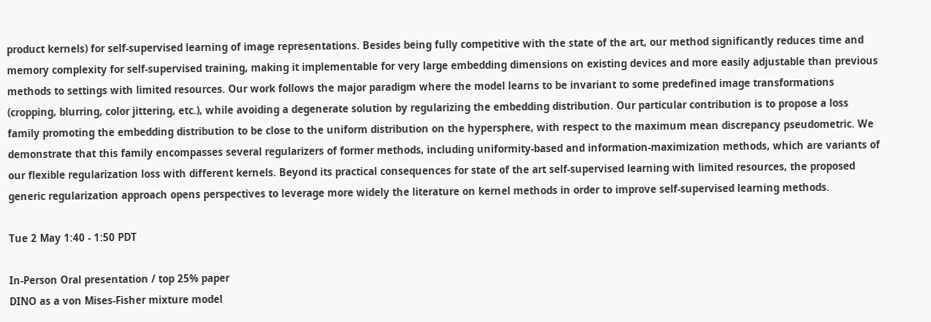product kernels) for self-supervised learning of image representations. Besides being fully competitive with the state of the art, our method significantly reduces time and memory complexity for self-supervised training, making it implementable for very large embedding dimensions on existing devices and more easily adjustable than previous methods to settings with limited resources. Our work follows the major paradigm where the model learns to be invariant to some predefined image transformations (cropping, blurring, color jittering, etc.), while avoiding a degenerate solution by regularizing the embedding distribution. Our particular contribution is to propose a loss family promoting the embedding distribution to be close to the uniform distribution on the hypersphere, with respect to the maximum mean discrepancy pseudometric. We demonstrate that this family encompasses several regularizers of former methods, including uniformity-based and information-maximization methods, which are variants of our flexible regularization loss with different kernels. Beyond its practical consequences for state of the art self-supervised learning with limited resources, the proposed generic regularization approach opens perspectives to leverage more widely the literature on kernel methods in order to improve self-supervised learning methods.

Tue 2 May 1:40 - 1:50 PDT

In-Person Oral presentation / top 25% paper
DINO as a von Mises-Fisher mixture model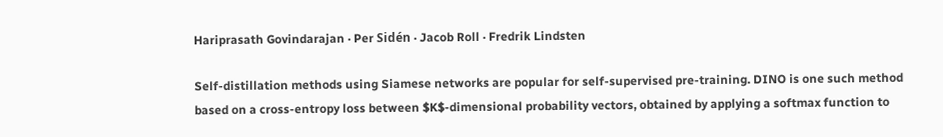Hariprasath Govindarajan · Per Sidén · Jacob Roll · Fredrik Lindsten

Self-distillation methods using Siamese networks are popular for self-supervised pre-training. DINO is one such method based on a cross-entropy loss between $K$-dimensional probability vectors, obtained by applying a softmax function to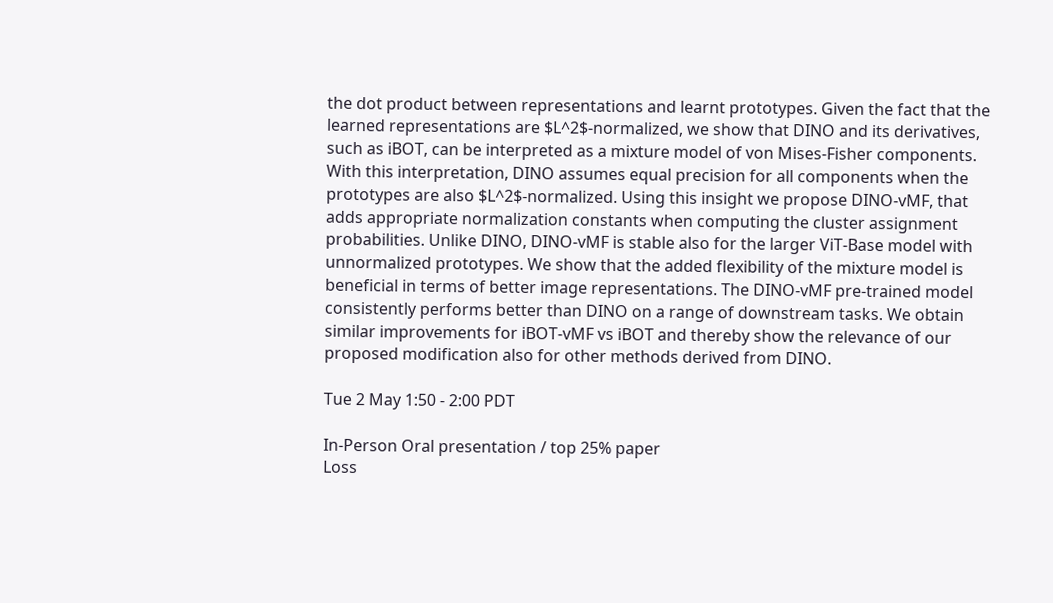the dot product between representations and learnt prototypes. Given the fact that the learned representations are $L^2$-normalized, we show that DINO and its derivatives, such as iBOT, can be interpreted as a mixture model of von Mises-Fisher components. With this interpretation, DINO assumes equal precision for all components when the prototypes are also $L^2$-normalized. Using this insight we propose DINO-vMF, that adds appropriate normalization constants when computing the cluster assignment probabilities. Unlike DINO, DINO-vMF is stable also for the larger ViT-Base model with unnormalized prototypes. We show that the added flexibility of the mixture model is beneficial in terms of better image representations. The DINO-vMF pre-trained model consistently performs better than DINO on a range of downstream tasks. We obtain similar improvements for iBOT-vMF vs iBOT and thereby show the relevance of our proposed modification also for other methods derived from DINO.

Tue 2 May 1:50 - 2:00 PDT

In-Person Oral presentation / top 25% paper
Loss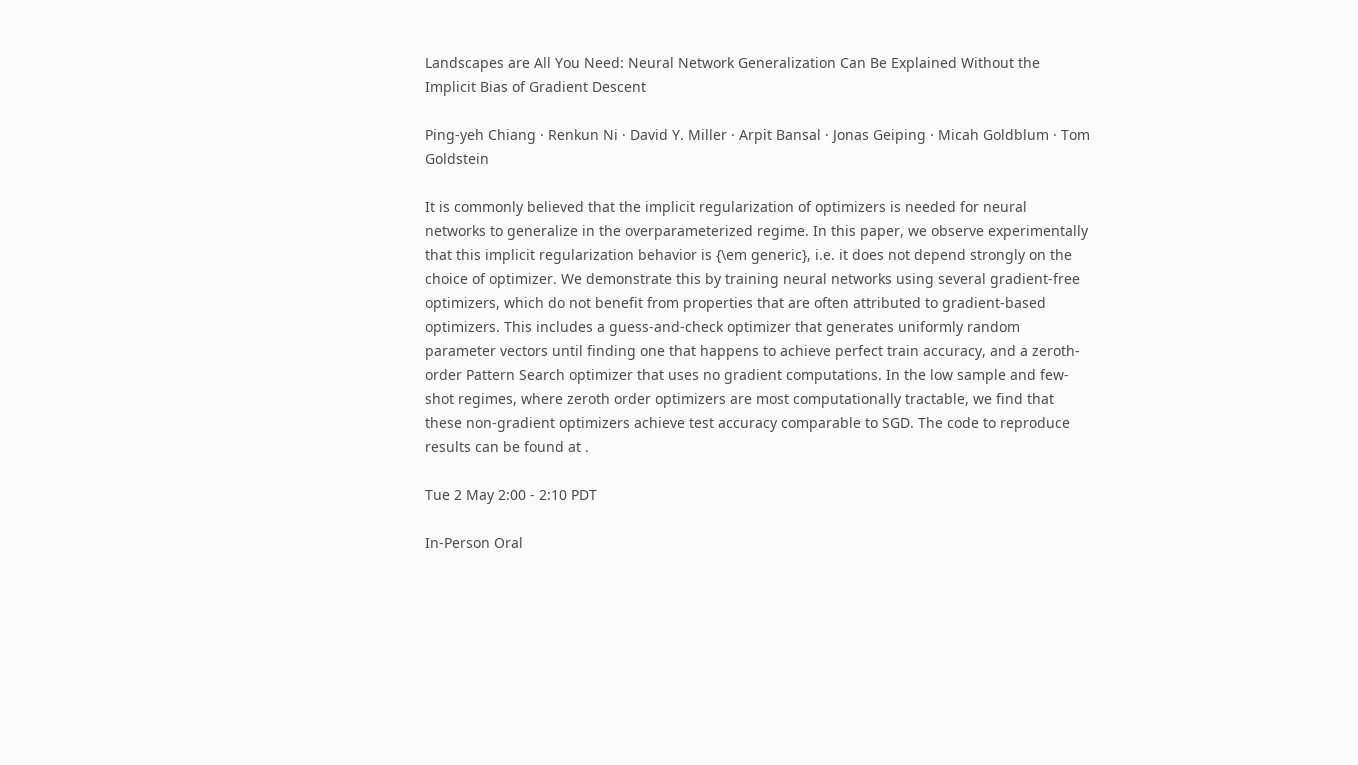Landscapes are All You Need: Neural Network Generalization Can Be Explained Without the Implicit Bias of Gradient Descent

Ping-yeh Chiang · Renkun Ni · David Y. Miller · Arpit Bansal · Jonas Geiping · Micah Goldblum · Tom Goldstein

It is commonly believed that the implicit regularization of optimizers is needed for neural networks to generalize in the overparameterized regime. In this paper, we observe experimentally that this implicit regularization behavior is {\em generic}, i.e. it does not depend strongly on the choice of optimizer. We demonstrate this by training neural networks using several gradient-free optimizers, which do not benefit from properties that are often attributed to gradient-based optimizers. This includes a guess-and-check optimizer that generates uniformly random parameter vectors until finding one that happens to achieve perfect train accuracy, and a zeroth-order Pattern Search optimizer that uses no gradient computations. In the low sample and few-shot regimes, where zeroth order optimizers are most computationally tractable, we find that these non-gradient optimizers achieve test accuracy comparable to SGD. The code to reproduce results can be found at .

Tue 2 May 2:00 - 2:10 PDT

In-Person Oral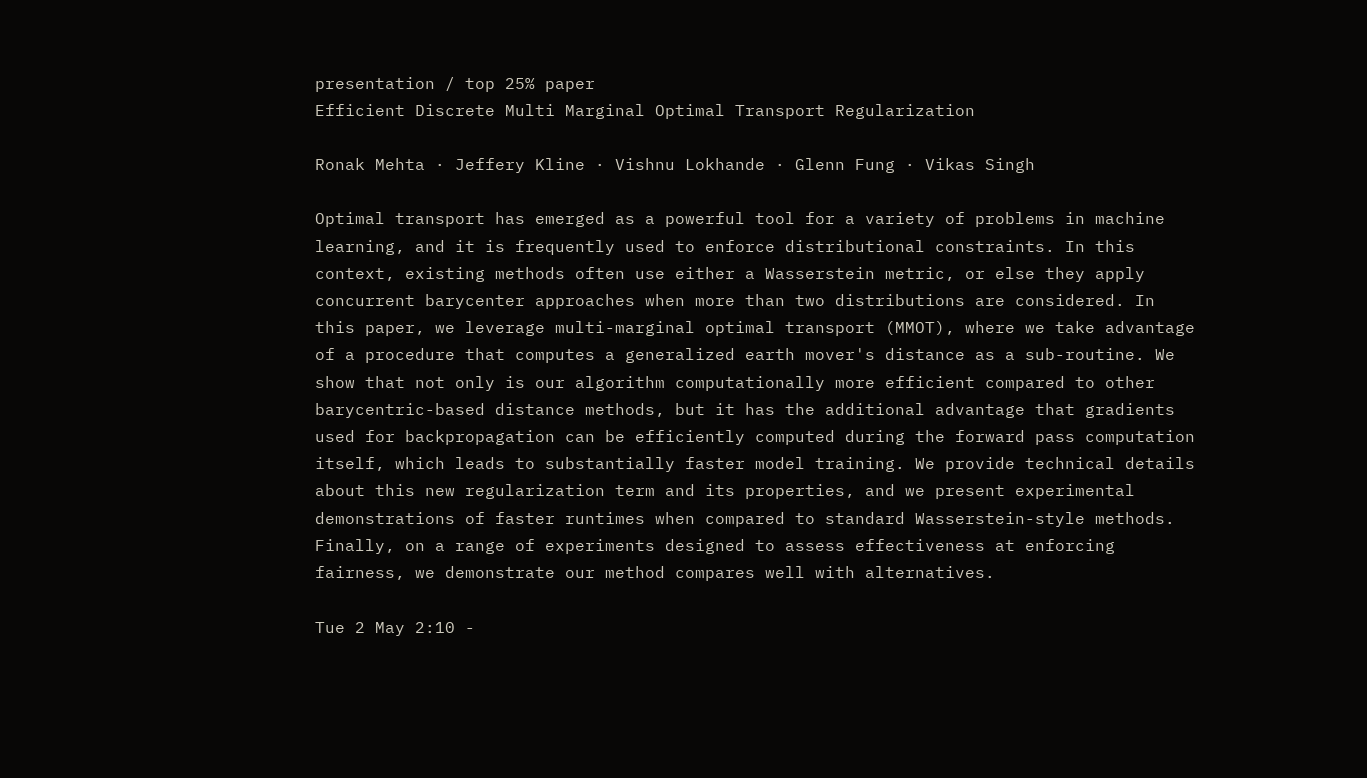presentation / top 25% paper
Efficient Discrete Multi Marginal Optimal Transport Regularization

Ronak Mehta · Jeffery Kline · Vishnu Lokhande · Glenn Fung · Vikas Singh

Optimal transport has emerged as a powerful tool for a variety of problems in machine learning, and it is frequently used to enforce distributional constraints. In this context, existing methods often use either a Wasserstein metric, or else they apply concurrent barycenter approaches when more than two distributions are considered. In this paper, we leverage multi-marginal optimal transport (MMOT), where we take advantage of a procedure that computes a generalized earth mover's distance as a sub-routine. We show that not only is our algorithm computationally more efficient compared to other barycentric-based distance methods, but it has the additional advantage that gradients used for backpropagation can be efficiently computed during the forward pass computation itself, which leads to substantially faster model training. We provide technical details about this new regularization term and its properties, and we present experimental demonstrations of faster runtimes when compared to standard Wasserstein-style methods. Finally, on a range of experiments designed to assess effectiveness at enforcing fairness, we demonstrate our method compares well with alternatives.

Tue 2 May 2:10 -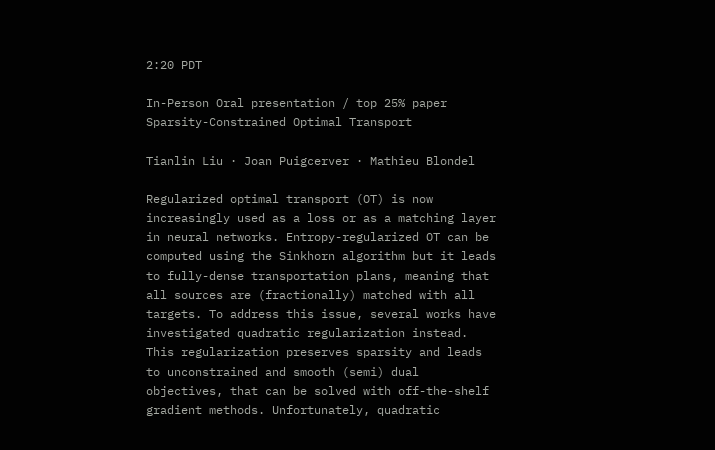2:20 PDT

In-Person Oral presentation / top 25% paper
Sparsity-Constrained Optimal Transport

Tianlin Liu · Joan Puigcerver · Mathieu Blondel

Regularized optimal transport (OT) is now increasingly used as a loss or as a matching layer in neural networks. Entropy-regularized OT can be computed using the Sinkhorn algorithm but it leads to fully-dense transportation plans, meaning that all sources are (fractionally) matched with all targets. To address this issue, several works have investigated quadratic regularization instead. This regularization preserves sparsity and leads to unconstrained and smooth (semi) dual objectives, that can be solved with off-the-shelf gradient methods. Unfortunately, quadratic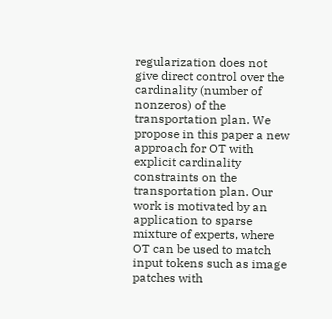regularization does not give direct control over the cardinality (number of nonzeros) of the transportation plan. We propose in this paper a new approach for OT with explicit cardinality constraints on the transportation plan. Our work is motivated by an application to sparse mixture of experts, where OT can be used to match input tokens such as image patches with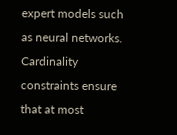expert models such as neural networks. Cardinality constraints ensure that at most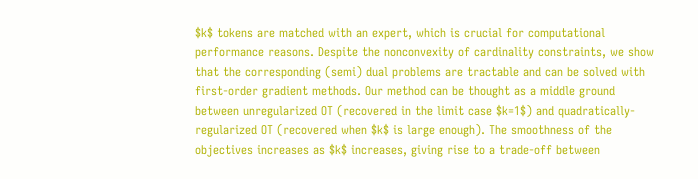$k$ tokens are matched with an expert, which is crucial for computational performance reasons. Despite the nonconvexity of cardinality constraints, we show that the corresponding (semi) dual problems are tractable and can be solved with first-order gradient methods. Our method can be thought as a middle ground between unregularized OT (recovered in the limit case $k=1$) and quadratically-regularized OT (recovered when $k$ is large enough). The smoothness of the objectives increases as $k$ increases, giving rise to a trade-off between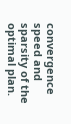convergence speed and sparsity of the optimal plan.